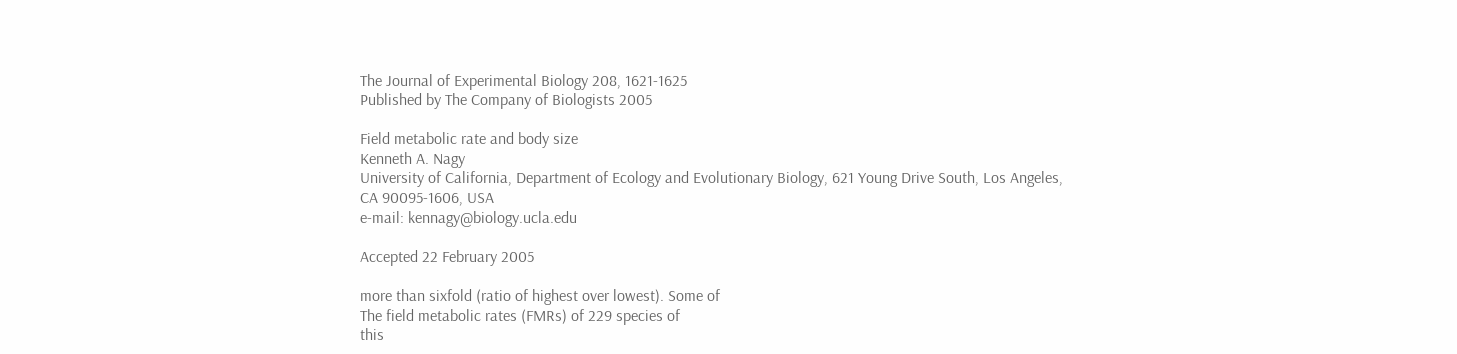The Journal of Experimental Biology 208, 1621-1625
Published by The Company of Biologists 2005

Field metabolic rate and body size
Kenneth A. Nagy
University of California, Department of Ecology and Evolutionary Biology, 621 Young Drive South, Los Angeles,
CA 90095-1606, USA
e-mail: kennagy@biology.ucla.edu

Accepted 22 February 2005

more than sixfold (ratio of highest over lowest). Some of
The field metabolic rates (FMRs) of 229 species of
this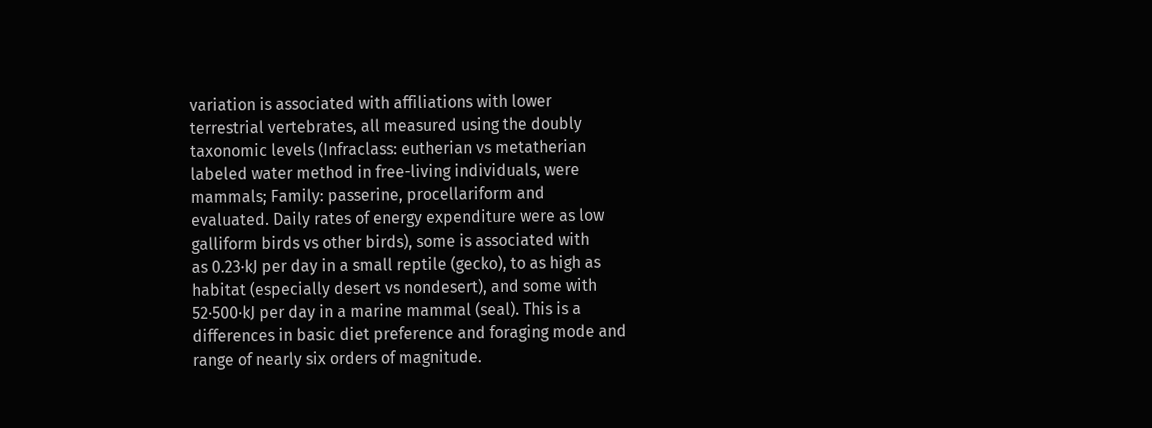variation is associated with affiliations with lower
terrestrial vertebrates, all measured using the doubly
taxonomic levels (Infraclass: eutherian vs metatherian
labeled water method in free-living individuals, were
mammals; Family: passerine, procellariform and
evaluated. Daily rates of energy expenditure were as low
galliform birds vs other birds), some is associated with
as 0.23·kJ per day in a small reptile (gecko), to as high as
habitat (especially desert vs nondesert), and some with
52·500·kJ per day in a marine mammal (seal). This is a
differences in basic diet preference and foraging mode and
range of nearly six orders of magnitude.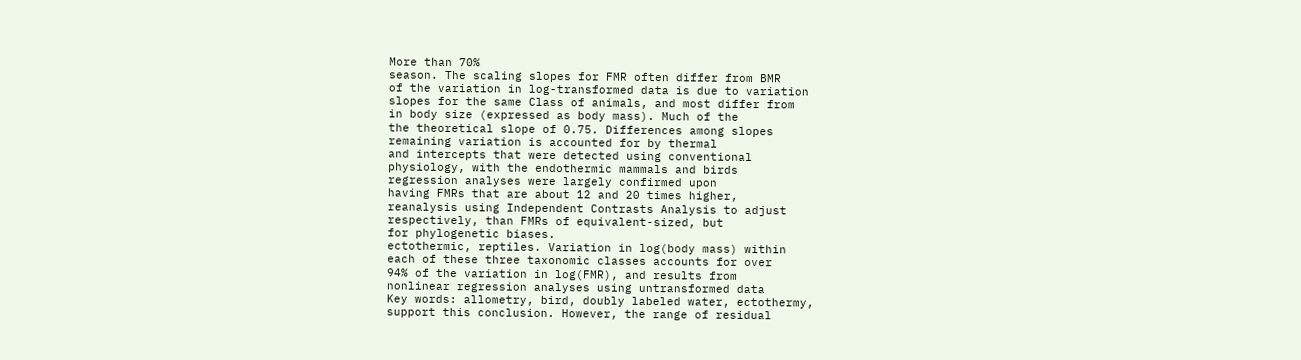More than 70%
season. The scaling slopes for FMR often differ from BMR
of the variation in log-transformed data is due to variation
slopes for the same Class of animals, and most differ from
in body size (expressed as body mass). Much of the
the theoretical slope of 0.75. Differences among slopes
remaining variation is accounted for by thermal
and intercepts that were detected using conventional
physiology, with the endothermic mammals and birds
regression analyses were largely confirmed upon
having FMRs that are about 12 and 20 times higher,
reanalysis using Independent Contrasts Analysis to adjust
respectively, than FMRs of equivalent-sized, but
for phylogenetic biases.
ectothermic, reptiles. Variation in log(body mass) within
each of these three taxonomic classes accounts for over
94% of the variation in log(FMR), and results from
nonlinear regression analyses using untransformed data
Key words: allometry, bird, doubly labeled water, ectothermy,
support this conclusion. However, the range of residual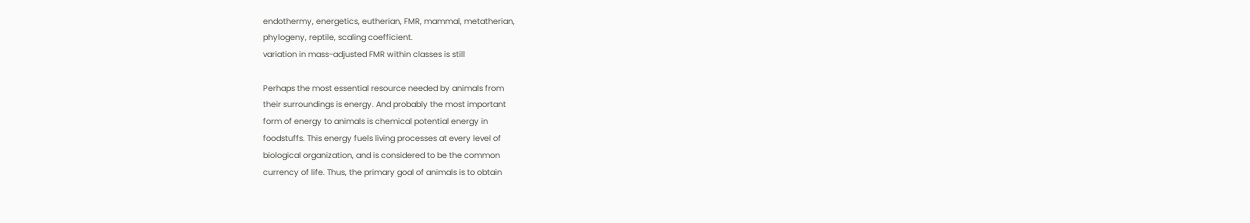endothermy, energetics, eutherian, FMR, mammal, metatherian,
phylogeny, reptile, scaling coefficient.
variation in mass-adjusted FMR within classes is still

Perhaps the most essential resource needed by animals from
their surroundings is energy. And probably the most important
form of energy to animals is chemical potential energy in
foodstuffs. This energy fuels living processes at every level of
biological organization, and is considered to be the common
currency of life. Thus, the primary goal of animals is to obtain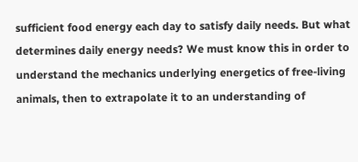sufficient food energy each day to satisfy daily needs. But what
determines daily energy needs? We must know this in order to
understand the mechanics underlying energetics of free-living
animals, then to extrapolate it to an understanding of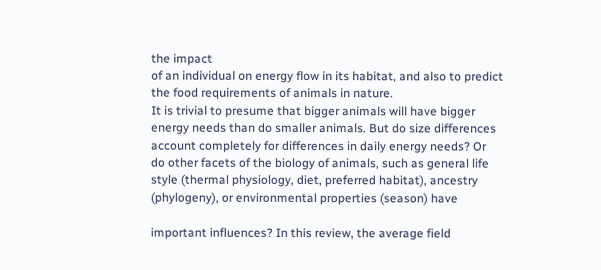the impact
of an individual on energy flow in its habitat, and also to predict
the food requirements of animals in nature.
It is trivial to presume that bigger animals will have bigger
energy needs than do smaller animals. But do size differences
account completely for differences in daily energy needs? Or
do other facets of the biology of animals, such as general life
style (thermal physiology, diet, preferred habitat), ancestry
(phylogeny), or environmental properties (season) have

important influences? In this review, the average field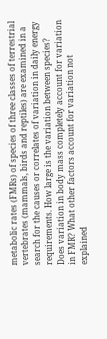metabolic rates (FMRs) of species of three classes of terrestrial
vertebrates (mammals, birds and reptiles) are examined in a
search for the causes or correlates of variation in daily energy
requirements. How large is the variation between species?
Does variation in body mass completely account for variation
in FMR? What other factors account for variation not
explained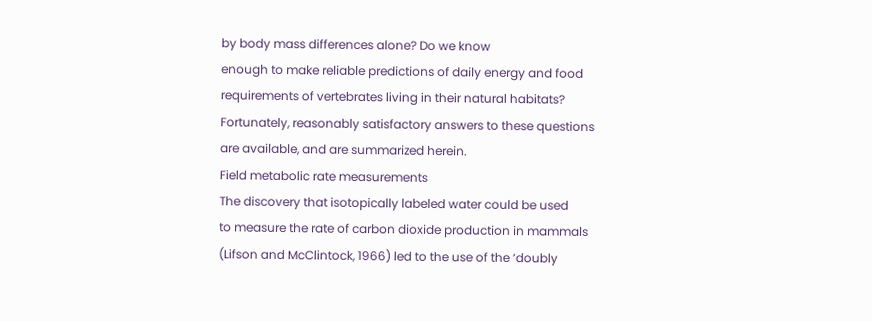by body mass differences alone? Do we know
enough to make reliable predictions of daily energy and food
requirements of vertebrates living in their natural habitats?
Fortunately, reasonably satisfactory answers to these questions
are available, and are summarized herein.
Field metabolic rate measurements
The discovery that isotopically labeled water could be used
to measure the rate of carbon dioxide production in mammals
(Lifson and McClintock, 1966) led to the use of the ‘doubly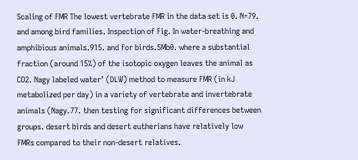Scaling of FMR The lowest vertebrate FMR in the data set is 0. N=79. and among bird families. Inspection of Fig. In water-breathing and amphibious animals.915. and for birds.5Mb0. where a substantial fraction (around 15%) of the isotopic oxygen leaves the animal as CO2. Nagy labeled water’ (DLW) method to measure FMR (in kJ metabolized per day) in a variety of vertebrate and invertebrate animals (Nagy.77. then testing for significant differences between groups. desert birds and desert eutherians have relatively low FMRs compared to their non-desert relatives.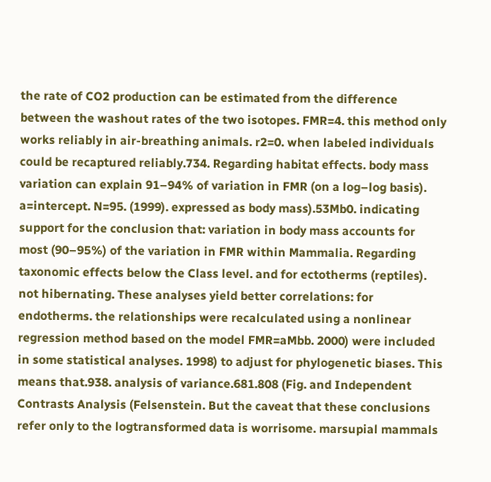the rate of CO2 production can be estimated from the difference between the washout rates of the two isotopes. FMR=4. this method only works reliably in air-breathing animals. r2=0. when labeled individuals could be recaptured reliably.734. Regarding habitat effects. body mass variation can explain 91–94% of variation in FMR (on a log–log basis). a=intercept. N=95. (1999). expressed as body mass).53Mb0. indicating support for the conclusion that: variation in body mass accounts for most (90–95%) of the variation in FMR within Mammalia. Regarding taxonomic effects below the Class level. and for ectotherms (reptiles). not hibernating. These analyses yield better correlations: for endotherms. the relationships were recalculated using a nonlinear regression method based on the model FMR=aMbb. 2000) were included in some statistical analyses. 1998) to adjust for phylogenetic biases. This means that.938. analysis of variance.681.808 (Fig. and Independent Contrasts Analysis (Felsenstein. But the caveat that these conclusions refer only to the logtransformed data is worrisome. marsupial mammals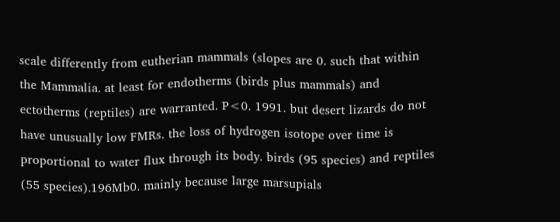scale differently from eutherian mammals (slopes are 0. such that within the Mammalia. at least for endotherms (birds plus mammals) and ectotherms (reptiles) are warranted. P<0. 1991. but desert lizards do not have unusually low FMRs. the loss of hydrogen isotope over time is proportional to water flux through its body. birds (95 species) and reptiles (55 species).196Mb0. mainly because large marsupials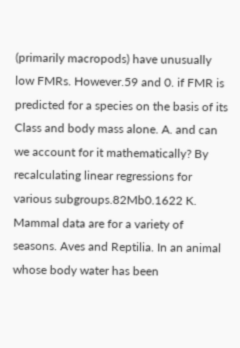(primarily macropods) have unusually low FMRs. However.59 and 0. if FMR is predicted for a species on the basis of its Class and body mass alone. A. and can we account for it mathematically? By recalculating linear regressions for various subgroups.82Mb0.1622 K. Mammal data are for a variety of seasons. Aves and Reptilia. In an animal whose body water has been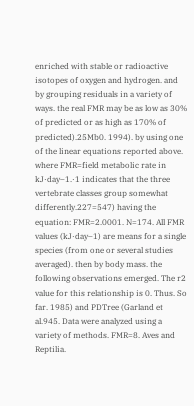enriched with stable or radioactive isotopes of oxygen and hydrogen. and by grouping residuals in a variety of ways. the real FMR may be as low as 30% of predicted or as high as 170% of predicted).25Mb0. 1994). by using one of the linear equations reported above. where FMR=field metabolic rate in kJ·day–1.·1 indicates that the three vertebrate classes group somewhat differently.227=547) having the equation: FMR=2.0001. N=174. All FMR values (kJ·day–1) are means for a single species (from one or several studies averaged). then by body mass. the following observations emerged. The r2 value for this relationship is 0. Thus. So far. 1985) and PDTree (Garland et al.945. Data were analyzed using a variety of methods. FMR=8. Aves and Reptilia.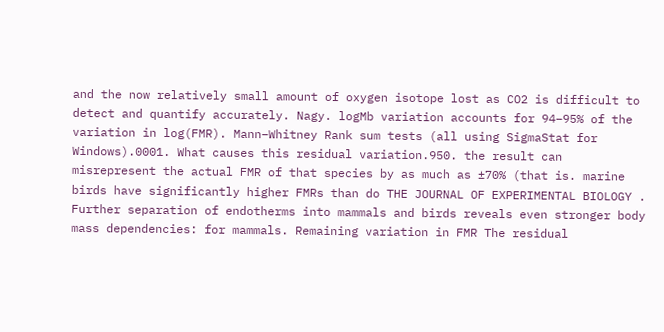and the now relatively small amount of oxygen isotope lost as CO2 is difficult to detect and quantify accurately. Nagy. logMb variation accounts for 94–95% of the variation in log(FMR). Mann–Whitney Rank sum tests (all using SigmaStat for Windows).0001. What causes this residual variation.950. the result can misrepresent the actual FMR of that species by as much as ±70% (that is. marine birds have significantly higher FMRs than do THE JOURNAL OF EXPERIMENTAL BIOLOGY . Further separation of endotherms into mammals and birds reveals even stronger body mass dependencies: for mammals. Remaining variation in FMR The residual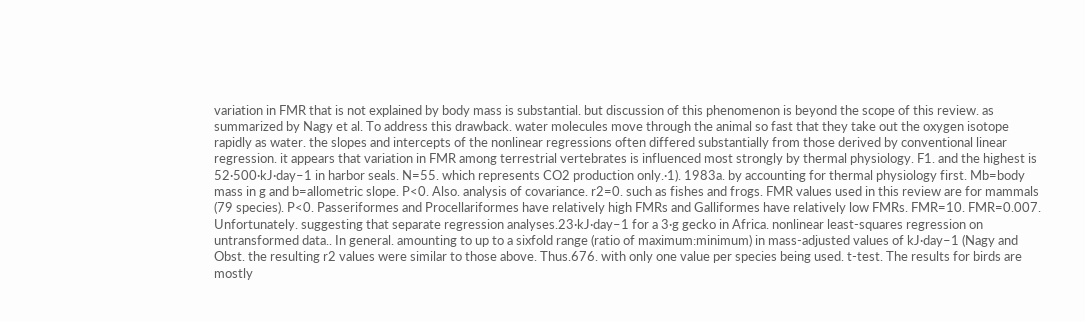variation in FMR that is not explained by body mass is substantial. but discussion of this phenomenon is beyond the scope of this review. as summarized by Nagy et al. To address this drawback. water molecules move through the animal so fast that they take out the oxygen isotope rapidly as water. the slopes and intercepts of the nonlinear regressions often differed substantially from those derived by conventional linear regression. it appears that variation in FMR among terrestrial vertebrates is influenced most strongly by thermal physiology. F1. and the highest is 52·500·kJ·day–1 in harbor seals. N=55. which represents CO2 production only.·1). 1983a. by accounting for thermal physiology first. Mb=body mass in g and b=allometric slope. P<0. Also. analysis of covariance. r2=0. such as fishes and frogs. FMR values used in this review are for mammals (79 species). P<0. Passeriformes and Procellariformes have relatively high FMRs and Galliformes have relatively low FMRs. FMR=10. FMR=0.007. Unfortunately. suggesting that separate regression analyses.23·kJ·day–1 for a 3·g gecko in Africa. nonlinear least-squares regression on untransformed data.. In general. amounting to up to a sixfold range (ratio of maximum:minimum) in mass-adjusted values of kJ·day–1 (Nagy and Obst. the resulting r2 values were similar to those above. Thus.676. with only one value per species being used. t-test. The results for birds are mostly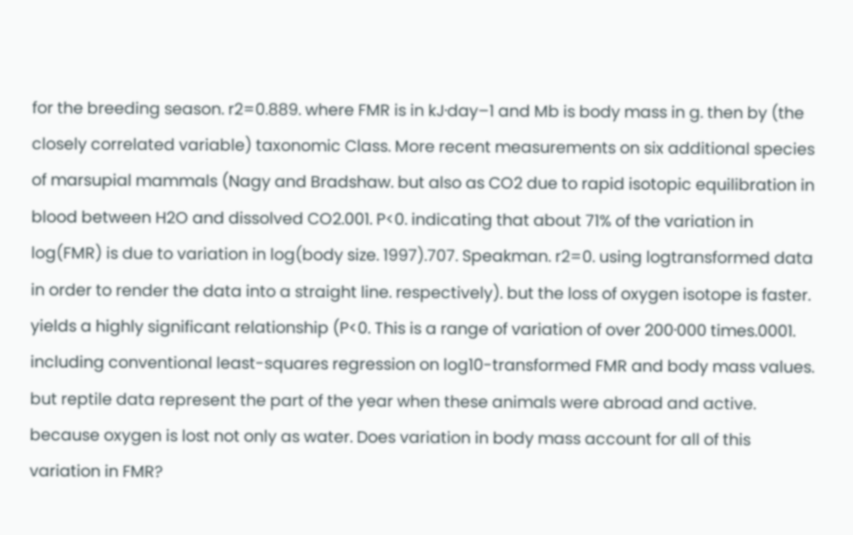for the breeding season. r2=0.889. where FMR is in kJ·day–1 and Mb is body mass in g. then by (the closely correlated variable) taxonomic Class. More recent measurements on six additional species of marsupial mammals (Nagy and Bradshaw. but also as CO2 due to rapid isotopic equilibration in blood between H2O and dissolved CO2.001. P<0. indicating that about 71% of the variation in log(FMR) is due to variation in log(body size. 1997).707. Speakman. r2=0. using logtransformed data in order to render the data into a straight line. respectively). but the loss of oxygen isotope is faster. yields a highly significant relationship (P<0. This is a range of variation of over 200·000 times.0001. including conventional least-squares regression on log10-transformed FMR and body mass values. but reptile data represent the part of the year when these animals were abroad and active. because oxygen is lost not only as water. Does variation in body mass account for all of this variation in FMR?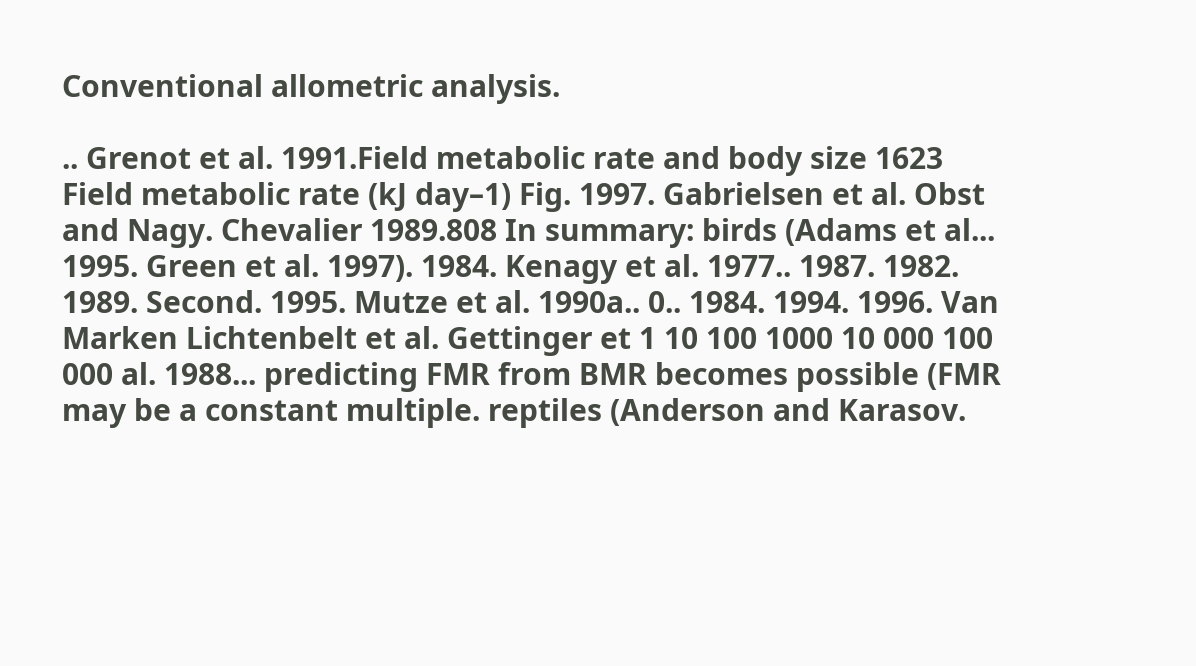Conventional allometric analysis.

.. Grenot et al. 1991.Field metabolic rate and body size 1623 Field metabolic rate (kJ day–1) Fig. 1997. Gabrielsen et al. Obst and Nagy. Chevalier 1989.808 In summary: birds (Adams et al... 1995. Green et al. 1997). 1984. Kenagy et al. 1977.. 1987. 1982. 1989. Second. 1995. Mutze et al. 1990a.. 0.. 1984. 1994. 1996. Van Marken Lichtenbelt et al. Gettinger et 1 10 100 1000 10 000 100 000 al. 1988... predicting FMR from BMR becomes possible (FMR may be a constant multiple. reptiles (Anderson and Karasov.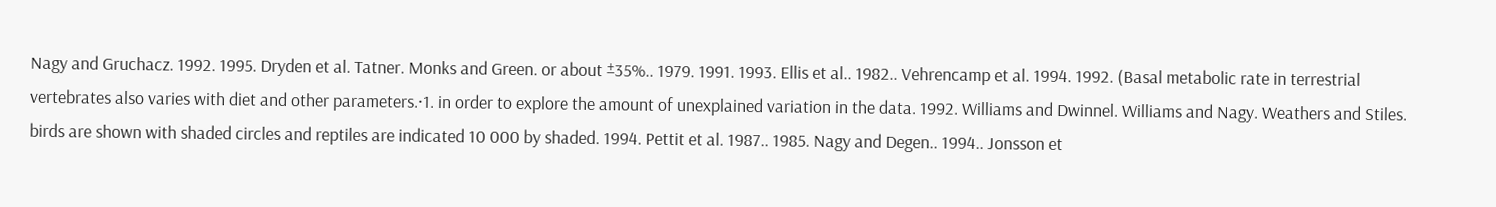Nagy and Gruchacz. 1992. 1995. Dryden et al. Tatner. Monks and Green. or about ±35%.. 1979. 1991. 1993. Ellis et al.. 1982.. Vehrencamp et al. 1994. 1992. (Basal metabolic rate in terrestrial vertebrates also varies with diet and other parameters.·1. in order to explore the amount of unexplained variation in the data. 1992. Williams and Dwinnel. Williams and Nagy. Weathers and Stiles. birds are shown with shaded circles and reptiles are indicated 10 000 by shaded. 1994. Pettit et al. 1987.. 1985. Nagy and Degen.. 1994.. Jonsson et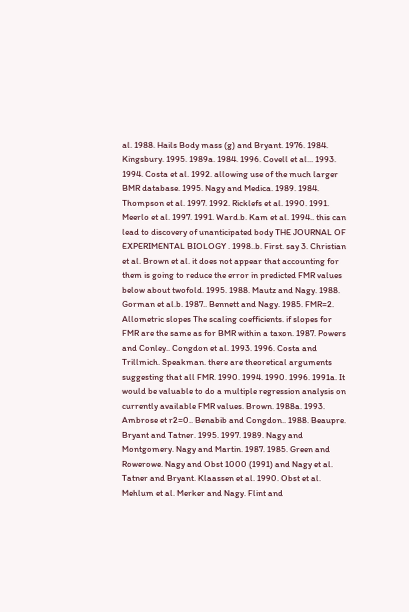al. 1988. Hails Body mass (g) and Bryant. 1976. 1984. Kingsbury. 1995. 1989a. 1984. 1996. Covell et al... 1993. 1994. Costa et al. 1992. allowing use of the much larger BMR database. 1995. Nagy and Medica. 1989. 1984. Thompson et al. 1997. 1992. Ricklefs et al. 1990. 1991. Meerlo et al. 1997. 1991. Ward.b. Kam et al. 1994.. this can lead to discovery of unanticipated body THE JOURNAL OF EXPERIMENTAL BIOLOGY . 1998..b. First. say 3. Christian et al. Brown et al. it does not appear that accounting for them is going to reduce the error in predicted FMR values below about twofold. 1995. 1988. Mautz and Nagy. 1988. Gorman et al.b. 1987.. Bennett and Nagy. 1985. FMR=2. Allometric slopes The scaling coefficients. if slopes for FMR are the same as for BMR within a taxon. 1987. Powers and Conley.. Congdon et al. 1993. 1996. Costa and Trillmich. Speakman. there are theoretical arguments suggesting that all FMR. 1990. 1994. 1990. 1996. 1991a. It would be valuable to do a multiple regression analysis on currently available FMR values. Brown. 1988a. 1993. Ambrose et r2=0.. Benabib and Congdon.. 1988. Beaupre. Bryant and Tatner. 1995. 1997. 1989. Nagy and Montgomery. Nagy and Martin. 1987. 1985. Green and Rowerowe. Nagy and Obst 1000 (1991) and Nagy et al. Tatner and Bryant. Klaassen et al. 1990. Obst et al. Mehlum et al. Merker and Nagy. Flint and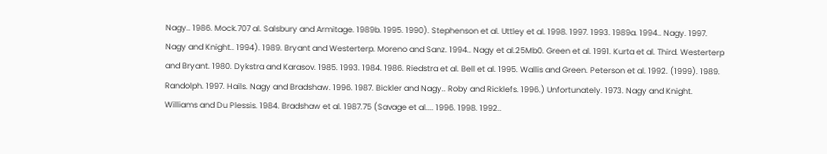Nagy.. 1986. Mock.707 al. Salsbury and Armitage. 1989b. 1995. 1990). Stephenson et al. Uttley et al. 1998. 1997. 1993. 1989a. 1994.. Nagy. 1997. Nagy and Knight.. 1994). 1989. Bryant and Westerterp. Moreno and Sanz. 1994.. Nagy et al.25Mb0. Green et al. 1991. Kurta et al. Third. Westerterp and Bryant. 1980. Dykstra and Karasov. 1985. 1993. 1984. 1986. Riedstra et al. Bell et al. 1995. Wallis and Green. Peterson et al. 1992. (1999). 1989. Randolph. 1997. Hails. Nagy and Bradshaw. 1996. 1987. Bickler and Nagy.. Roby and Ricklefs. 1996.) Unfortunately. 1973. Nagy and Knight. Williams and Du Plessis. 1984. Bradshaw et al. 1987.75 (Savage et al.... 1996. 1998. 1992..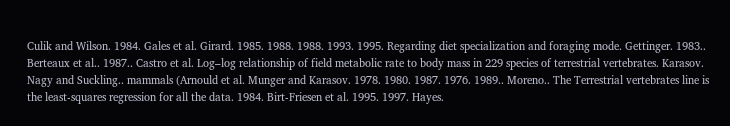Culik and Wilson. 1984. Gales et al. Girard. 1985. 1988. 1988. 1993. 1995. Regarding diet specialization and foraging mode. Gettinger. 1983.. Berteaux et al.. 1987.. Castro et al. Log–log relationship of field metabolic rate to body mass in 229 species of terrestrial vertebrates. Karasov. Nagy and Suckling.. mammals (Arnould et al. Munger and Karasov. 1978. 1980. 1987. 1976. 1989.. Moreno.. The Terrestrial vertebrates line is the least-squares regression for all the data. 1984. Birt-Friesen et al. 1995. 1997. Hayes.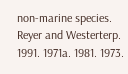non-marine species. Reyer and Westerterp. 1991. 1971a. 1981. 1973.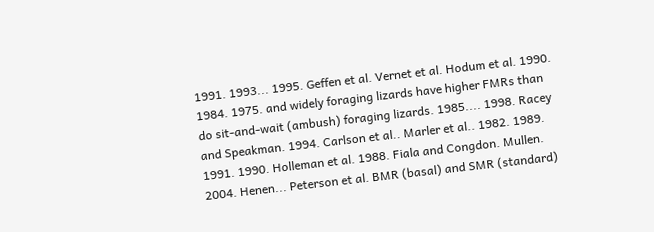1991. 1993... 1995. Geffen et al. Vernet et al. Hodum et al. 1990. 1984. 1975. and widely foraging lizards have higher FMRs than do sit-and-wait (ambush) foraging lizards. 1985.... 1998. Racey and Speakman. 1994. Carlson et al.. Marler et al.. 1982. 1989. 1991. 1990. Holleman et al. 1988. Fiala and Congdon. Mullen. 2004. Henen... Peterson et al. BMR (basal) and SMR (standard)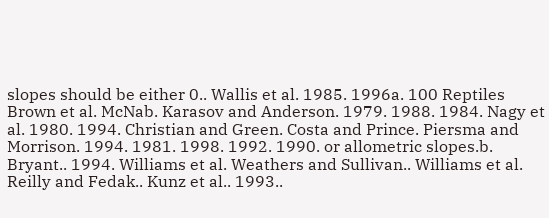slopes should be either 0.. Wallis et al. 1985. 1996a. 100 Reptiles Brown et al. McNab. Karasov and Anderson. 1979. 1988. 1984. Nagy et al. 1980. 1994. Christian and Green. Costa and Prince. Piersma and Morrison. 1994. 1981. 1998. 1992. 1990. or allometric slopes.b. Bryant.. 1994. Williams et al. Weathers and Sullivan.. Williams et al. Reilly and Fedak.. Kunz et al.. 1993..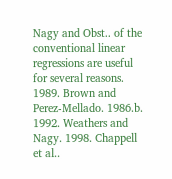Nagy and Obst.. of the conventional linear regressions are useful for several reasons. 1989. Brown and Perez-Mellado. 1986.b. 1992. Weathers and Nagy. 1998. Chappell et al..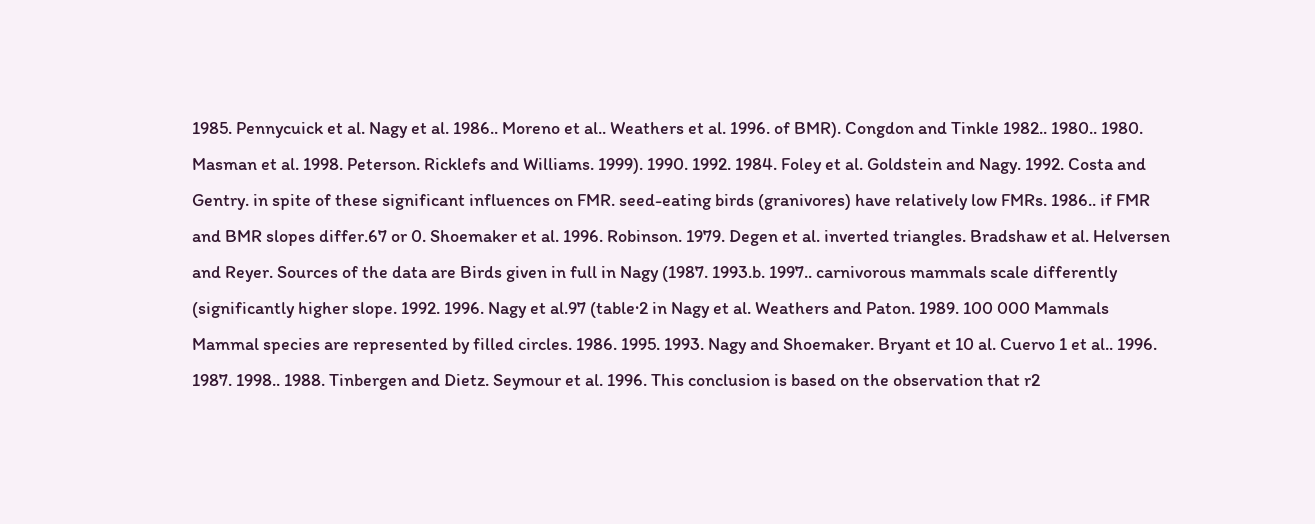1985. Pennycuick et al. Nagy et al. 1986.. Moreno et al.. Weathers et al. 1996. of BMR). Congdon and Tinkle 1982.. 1980.. 1980. Masman et al. 1998. Peterson. Ricklefs and Williams. 1999). 1990. 1992. 1984. Foley et al. Goldstein and Nagy. 1992. Costa and Gentry. in spite of these significant influences on FMR. seed-eating birds (granivores) have relatively low FMRs. 1986.. if FMR and BMR slopes differ.67 or 0. Shoemaker et al. 1996. Robinson. 1979. Degen et al. inverted triangles. Bradshaw et al. Helversen and Reyer. Sources of the data are Birds given in full in Nagy (1987. 1993.b. 1997.. carnivorous mammals scale differently (significantly higher slope. 1992. 1996. Nagy et al.97 (table·2 in Nagy et al. Weathers and Paton. 1989. 100 000 Mammals Mammal species are represented by filled circles. 1986. 1995. 1993. Nagy and Shoemaker. Bryant et 10 al. Cuervo 1 et al.. 1996. 1987. 1998.. 1988. Tinbergen and Dietz. Seymour et al. 1996. This conclusion is based on the observation that r2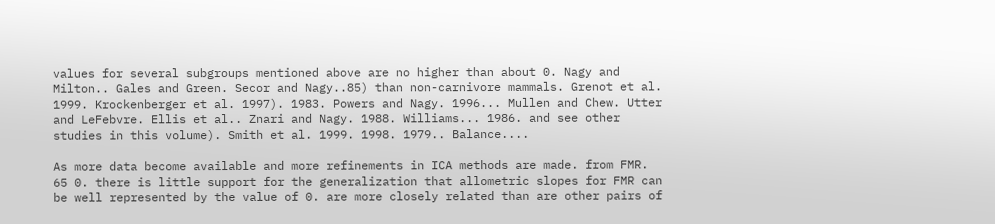values for several subgroups mentioned above are no higher than about 0. Nagy and Milton.. Gales and Green. Secor and Nagy..85) than non-carnivore mammals. Grenot et al. 1999. Krockenberger et al. 1997). 1983. Powers and Nagy. 1996... Mullen and Chew. Utter and LeFebvre. Ellis et al.. Znari and Nagy. 1988. Williams... 1986. and see other studies in this volume). Smith et al. 1999. 1998. 1979.. Balance....

As more data become available and more refinements in ICA methods are made. from FMR. 65 0. there is little support for the generalization that allometric slopes for FMR can be well represented by the value of 0. are more closely related than are other pairs of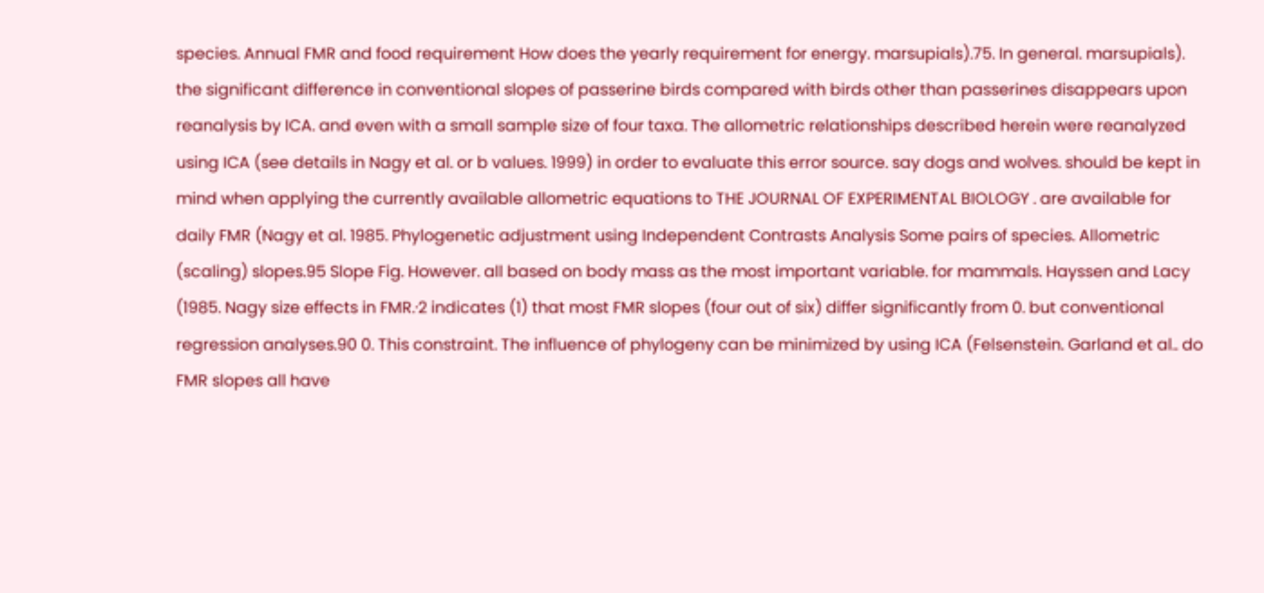species. Annual FMR and food requirement How does the yearly requirement for energy. marsupials).75. In general. marsupials). the significant difference in conventional slopes of passerine birds compared with birds other than passerines disappears upon reanalysis by ICA. and even with a small sample size of four taxa. The allometric relationships described herein were reanalyzed using ICA (see details in Nagy et al. or b values. 1999) in order to evaluate this error source. say dogs and wolves. should be kept in mind when applying the currently available allometric equations to THE JOURNAL OF EXPERIMENTAL BIOLOGY . are available for daily FMR (Nagy et al. 1985. Phylogenetic adjustment using Independent Contrasts Analysis Some pairs of species. Allometric (scaling) slopes.95 Slope Fig. However. all based on body mass as the most important variable. for mammals. Hayssen and Lacy (1985. Nagy size effects in FMR.·2 indicates (1) that most FMR slopes (four out of six) differ significantly from 0. but conventional regression analyses.90 0. This constraint. The influence of phylogeny can be minimized by using ICA (Felsenstein. Garland et al.. do FMR slopes all have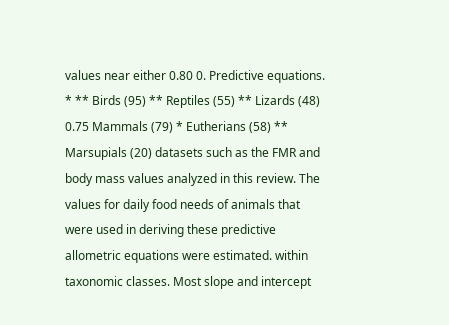values near either 0.80 0. Predictive equations. * ** Birds (95) ** Reptiles (55) ** Lizards (48) 0.75 Mammals (79) * Eutherians (58) ** Marsupials (20) datasets such as the FMR and body mass values analyzed in this review. The values for daily food needs of animals that were used in deriving these predictive allometric equations were estimated. within taxonomic classes. Most slope and intercept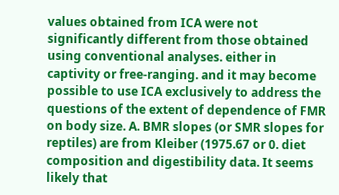values obtained from ICA were not significantly different from those obtained using conventional analyses. either in captivity or free-ranging. and it may become possible to use ICA exclusively to address the questions of the extent of dependence of FMR on body size. A. BMR slopes (or SMR slopes for reptiles) are from Kleiber (1975.67 or 0. diet composition and digestibility data. It seems likely that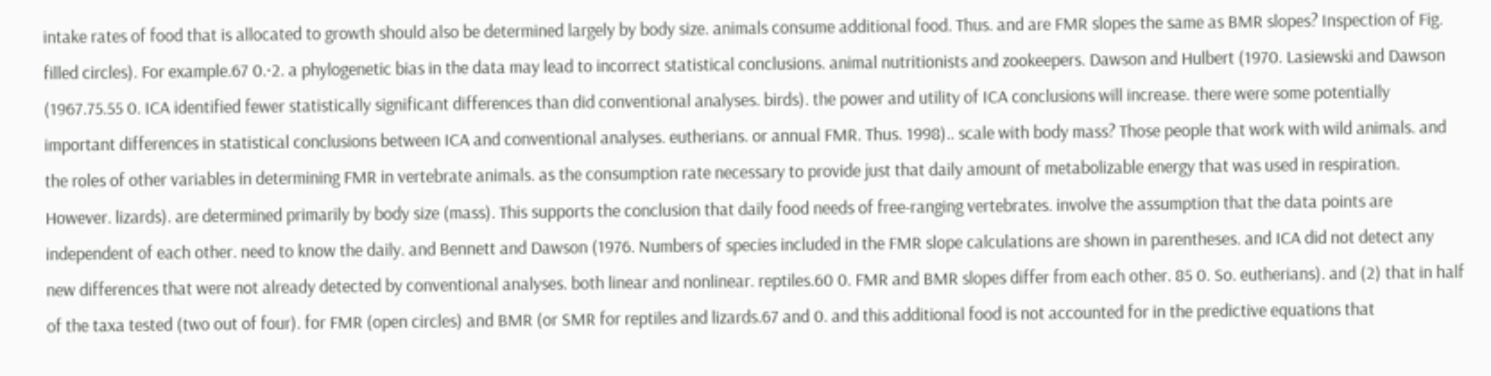intake rates of food that is allocated to growth should also be determined largely by body size. animals consume additional food. Thus. and are FMR slopes the same as BMR slopes? Inspection of Fig. filled circles). For example.67 0.·2. a phylogenetic bias in the data may lead to incorrect statistical conclusions. animal nutritionists and zookeepers. Dawson and Hulbert (1970. Lasiewski and Dawson (1967.75.55 0. ICA identified fewer statistically significant differences than did conventional analyses. birds). the power and utility of ICA conclusions will increase. there were some potentially important differences in statistical conclusions between ICA and conventional analyses. eutherians. or annual FMR. Thus. 1998).. scale with body mass? Those people that work with wild animals. and the roles of other variables in determining FMR in vertebrate animals. as the consumption rate necessary to provide just that daily amount of metabolizable energy that was used in respiration. However. lizards). are determined primarily by body size (mass). This supports the conclusion that daily food needs of free-ranging vertebrates. involve the assumption that the data points are independent of each other. need to know the daily. and Bennett and Dawson (1976. Numbers of species included in the FMR slope calculations are shown in parentheses. and ICA did not detect any new differences that were not already detected by conventional analyses. both linear and nonlinear. reptiles.60 0. FMR and BMR slopes differ from each other. 85 0. So. eutherians). and (2) that in half of the taxa tested (two out of four). for FMR (open circles) and BMR (or SMR for reptiles and lizards.67 and 0. and this additional food is not accounted for in the predictive equations that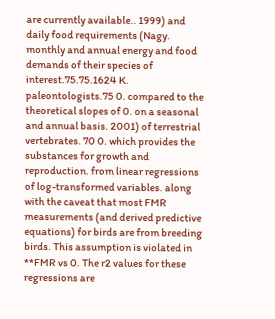are currently available.. 1999) and daily food requirements (Nagy. monthly and annual energy and food demands of their species of interest.75.75.1624 K. paleontologists.75 0. compared to the theoretical slopes of 0. on a seasonal and annual basis. 2001) of terrestrial vertebrates. 70 0. which provides the substances for growth and reproduction. from linear regressions of log-transformed variables. along with the caveat that most FMR measurements (and derived predictive equations) for birds are from breeding birds. This assumption is violated in **FMR vs 0. The r2 values for these regressions are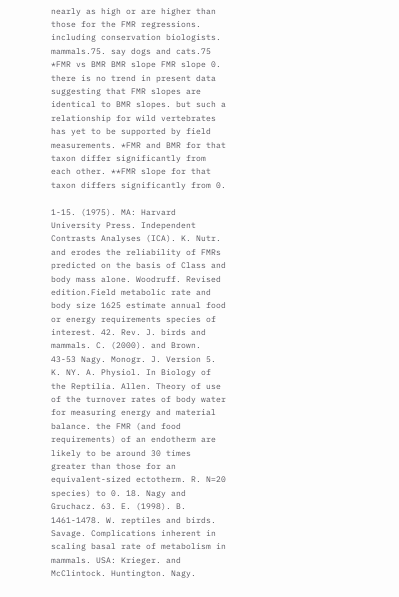nearly as high or are higher than those for the FMR regressions. including conservation biologists. mammals.75. say dogs and cats.75 *FMR vs BMR BMR slope FMR slope 0. there is no trend in present data suggesting that FMR slopes are identical to BMR slopes. but such a relationship for wild vertebrates has yet to be supported by field measurements. *FMR and BMR for that taxon differ significantly from each other. **FMR slope for that taxon differs significantly from 0.

1-15. (1975). MA: Harvard University Press. Independent Contrasts Analyses (ICA). K. Nutr. and erodes the reliability of FMRs predicted on the basis of Class and body mass alone. Woodruff. Revised edition.Field metabolic rate and body size 1625 estimate annual food or energy requirements species of interest. 42. Rev. J. birds and mammals. C. (2000). and Brown. 43-53 Nagy. Monogr. J. Version 5. K. NY. A. Physiol. In Biology of the Reptilia. Allen. Theory of use of the turnover rates of body water for measuring energy and material balance. the FMR (and food requirements) of an endotherm are likely to be around 30 times greater than those for an equivalent-sized ectotherm. R. N=20 species) to 0. 18. Nagy and Gruchacz. 63. E. (1998). B. 1461-1478. W. reptiles and birds. Savage. Complications inherent in scaling basal rate of metabolism in mammals. USA: Krieger. and McClintock. Huntington. Nagy.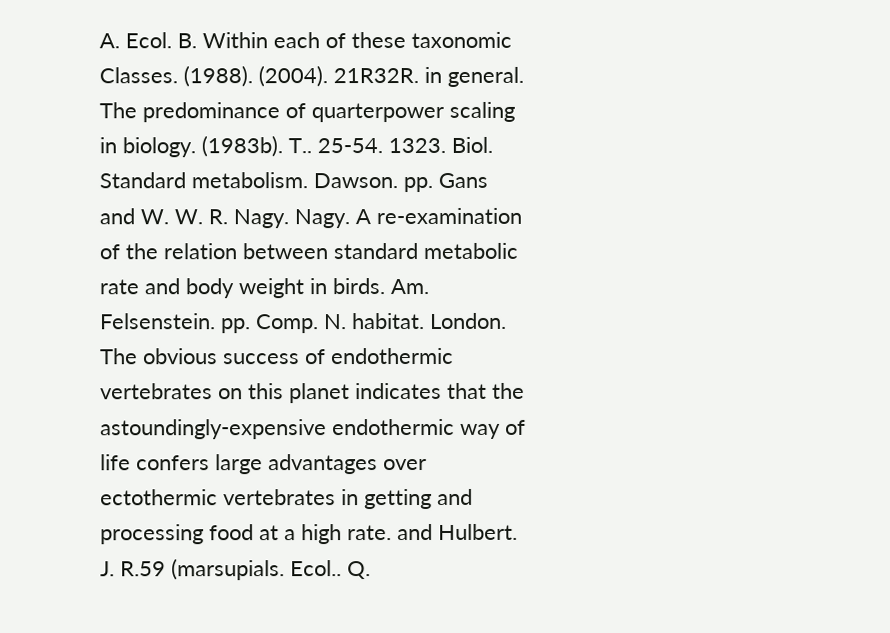A. Ecol. B. Within each of these taxonomic Classes. (1988). (2004). 21R32R. in general. The predominance of quarterpower scaling in biology. (1983b). T.. 25-54. 1323. Biol. Standard metabolism. Dawson. pp. Gans and W. W. R. Nagy. Nagy. A re-examination of the relation between standard metabolic rate and body weight in birds. Am. Felsenstein. pp. Comp. N. habitat. London. The obvious success of endothermic vertebrates on this planet indicates that the astoundingly-expensive endothermic way of life confers large advantages over ectothermic vertebrates in getting and processing food at a high rate. and Hulbert. J. R.59 (marsupials. Ecol.. Q.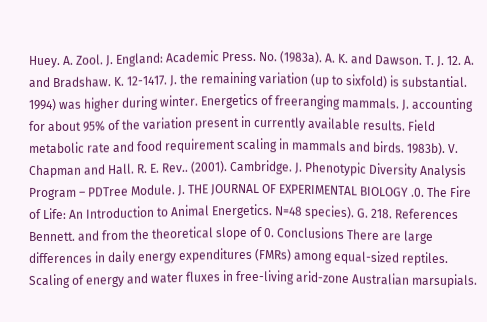Huey. A. Zool. J. England: Academic Press. No. (1983a). A. K. and Dawson. T. J. 12. A. and Bradshaw. K. 12-1417. J. the remaining variation (up to sixfold) is substantial. 1994) was higher during winter. Energetics of freeranging mammals. J. accounting for about 95% of the variation present in currently available results. Field metabolic rate and food requirement scaling in mammals and birds. 1983b). V. Chapman and Hall. R. E. Rev.. (2001). Cambridge. J. Phenotypic Diversity Analysis Program – PDTree Module. J. THE JOURNAL OF EXPERIMENTAL BIOLOGY .0. The Fire of Life: An Introduction to Animal Energetics. N=48 species). G. 218. References Bennett. and from the theoretical slope of 0. Conclusions There are large differences in daily energy expenditures (FMRs) among equal-sized reptiles. Scaling of energy and water fluxes in free-living arid-zone Australian marsupials.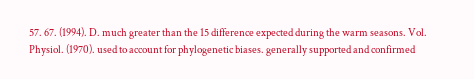57. 67. (1994). D. much greater than the 15 difference expected during the warm seasons. Vol. Physiol. (1970). used to account for phylogenetic biases. generally supported and confirmed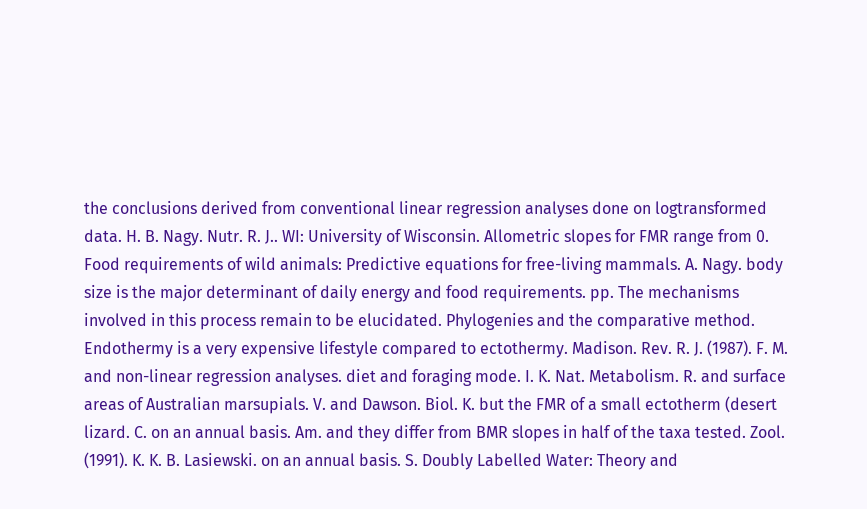the conclusions derived from conventional linear regression analyses done on logtransformed data. H. B. Nagy. Nutr. R. J.. WI: University of Wisconsin. Allometric slopes for FMR range from 0. Food requirements of wild animals: Predictive equations for free-living mammals. A. Nagy. body size is the major determinant of daily energy and food requirements. pp. The mechanisms involved in this process remain to be elucidated. Phylogenies and the comparative method. Endothermy is a very expensive lifestyle compared to ectothermy. Madison. Rev. R. J. (1987). F. M. and non-linear regression analyses. diet and foraging mode. I. K. Nat. Metabolism. R. and surface areas of Australian marsupials. V. and Dawson. Biol. K. but the FMR of a small ectotherm (desert lizard. C. on an annual basis. Am. and they differ from BMR slopes in half of the taxa tested. Zool. (1991). K. K. B. Lasiewski. on an annual basis. S. Doubly Labelled Water: Theory and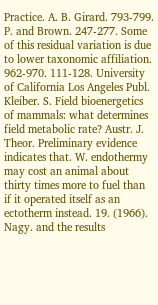Practice. A. B. Girard. 793-799. P. and Brown. 247-277. Some of this residual variation is due to lower taxonomic affiliation. 962-970. 111-128. University of California Los Angeles Publ. Kleiber. S. Field bioenergetics of mammals: what determines field metabolic rate? Austr. J. Theor. Preliminary evidence indicates that. W. endothermy may cost an animal about thirty times more to fuel than if it operated itself as an ectotherm instead. 19. (1966). Nagy. and the results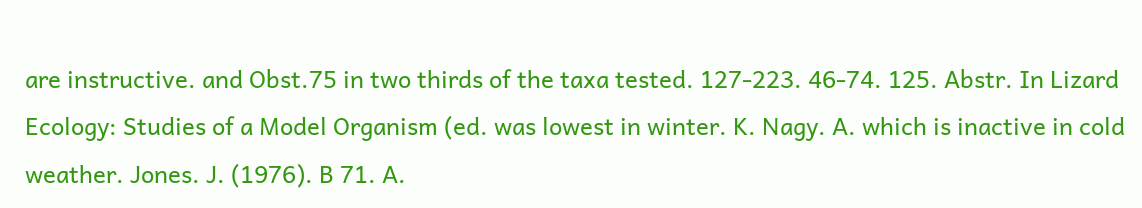are instructive. and Obst.75 in two thirds of the taxa tested. 127-223. 46-74. 125. Abstr. In Lizard Ecology: Studies of a Model Organism (ed. was lowest in winter. K. Nagy. A. which is inactive in cold weather. Jones. J. (1976). B 71. A.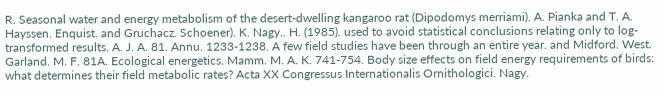R. Seasonal water and energy metabolism of the desert-dwelling kangaroo rat (Dipodomys merriami). A. Pianka and T. A. Hayssen. Enquist. and Gruchacz. Schoener). K. Nagy.. H. (1985). used to avoid statistical conclusions relating only to log-transformed results. A. J. A. 81. Annu. 1233-1238. A few field studies have been through an entire year. and Midford. West. Garland. M. F. 81A. Ecological energetics. Mamm. M. A. K. 741-754. Body size effects on field energy requirements of birds: what determines their field metabolic rates? Acta XX Congressus Internationalis Ornithologici. Nagy.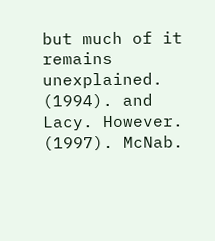but much of it remains unexplained. (1994). and Lacy. However. (1997). McNab.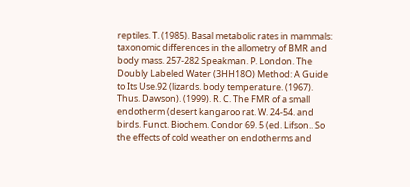reptiles. T. (1985). Basal metabolic rates in mammals: taxonomic differences in the allometry of BMR and body mass. 257-282 Speakman. P. London. The Doubly Labeled Water (3HH18O) Method: A Guide to Its Use.92 (lizards. body temperature. (1967). Thus. Dawson). (1999). R. C. The FMR of a small endotherm (desert kangaroo rat. W. 24-54. and birds. Funct. Biochem. Condor 69. 5 (ed. Lifson.. So the effects of cold weather on endotherms and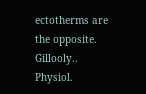ectotherms are the opposite. Gillooly.. Physiol.